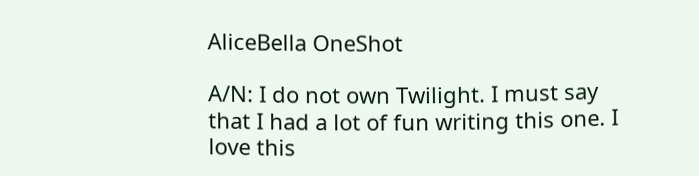AliceBella OneShot

A/N: I do not own Twilight. I must say that I had a lot of fun writing this one. I love this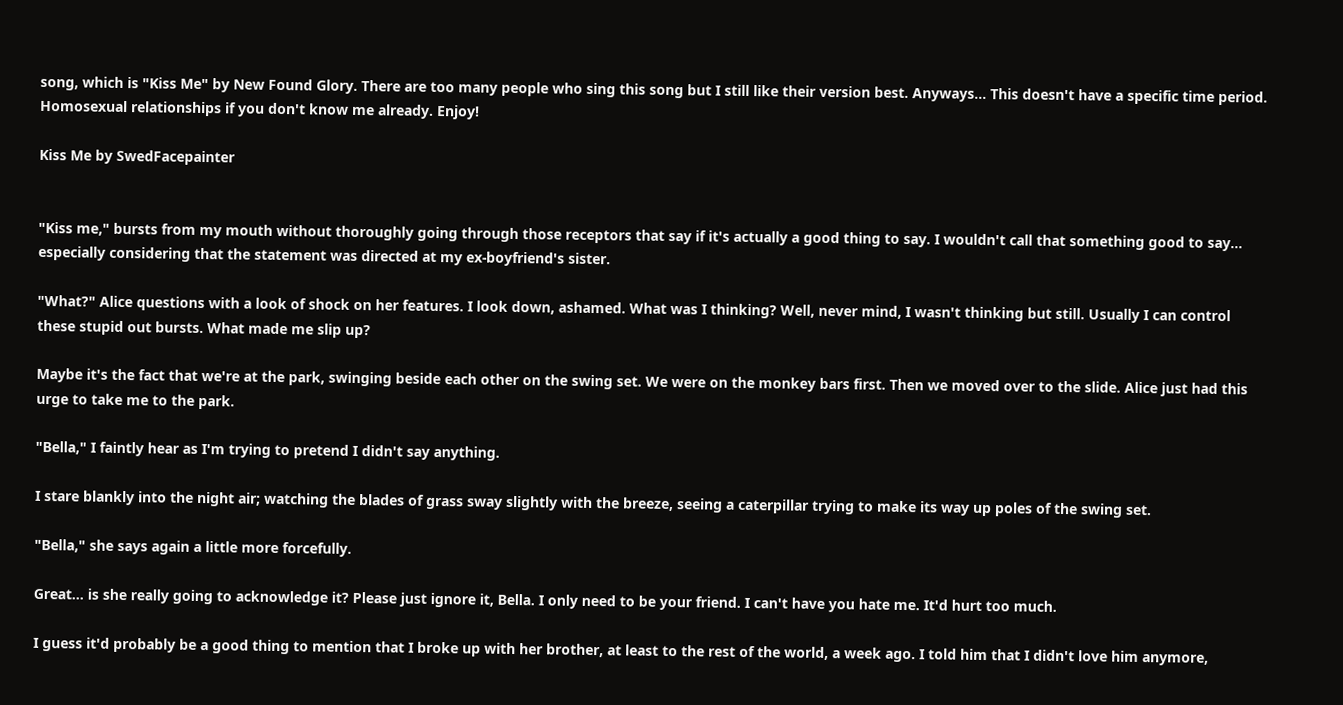song, which is "Kiss Me" by New Found Glory. There are too many people who sing this song but I still like their version best. Anyways… This doesn't have a specific time period. Homosexual relationships if you don't know me already. Enjoy!

Kiss Me by SwedFacepainter


"Kiss me," bursts from my mouth without thoroughly going through those receptors that say if it's actually a good thing to say. I wouldn't call that something good to say… especially considering that the statement was directed at my ex-boyfriend's sister.

"What?" Alice questions with a look of shock on her features. I look down, ashamed. What was I thinking? Well, never mind, I wasn't thinking but still. Usually I can control these stupid out bursts. What made me slip up?

Maybe it's the fact that we're at the park, swinging beside each other on the swing set. We were on the monkey bars first. Then we moved over to the slide. Alice just had this urge to take me to the park.

"Bella," I faintly hear as I'm trying to pretend I didn't say anything.

I stare blankly into the night air; watching the blades of grass sway slightly with the breeze, seeing a caterpillar trying to make its way up poles of the swing set.

"Bella," she says again a little more forcefully.

Great… is she really going to acknowledge it? Please just ignore it, Bella. I only need to be your friend. I can't have you hate me. It'd hurt too much.

I guess it'd probably be a good thing to mention that I broke up with her brother, at least to the rest of the world, a week ago. I told him that I didn't love him anymore,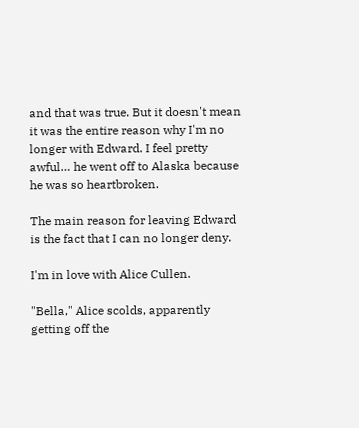and that was true. But it doesn't mean it was the entire reason why I'm no longer with Edward. I feel pretty awful… he went off to Alaska because he was so heartbroken.

The main reason for leaving Edward is the fact that I can no longer deny.

I'm in love with Alice Cullen.

"Bella," Alice scolds, apparently getting off the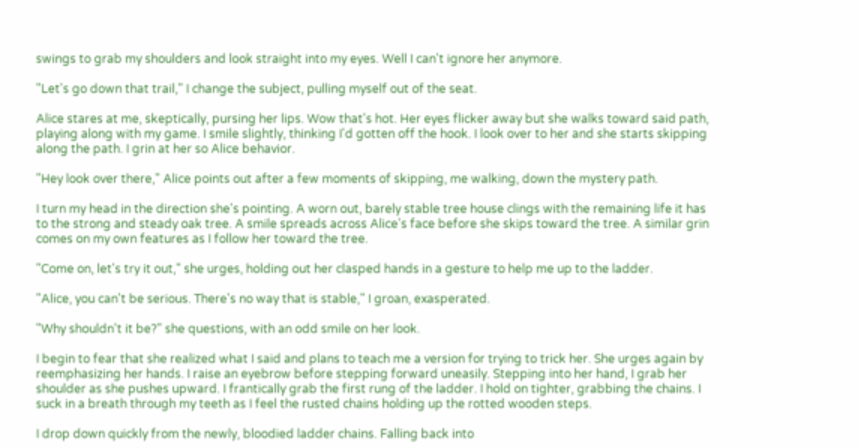swings to grab my shoulders and look straight into my eyes. Well I can't ignore her anymore.

"Let's go down that trail," I change the subject, pulling myself out of the seat.

Alice stares at me, skeptically, pursing her lips. Wow that's hot. Her eyes flicker away but she walks toward said path, playing along with my game. I smile slightly, thinking I'd gotten off the hook. I look over to her and she starts skipping along the path. I grin at her so Alice behavior.

"Hey look over there," Alice points out after a few moments of skipping, me walking, down the mystery path.

I turn my head in the direction she's pointing. A worn out, barely stable tree house clings with the remaining life it has to the strong and steady oak tree. A smile spreads across Alice's face before she skips toward the tree. A similar grin comes on my own features as I follow her toward the tree.

"Come on, let's try it out," she urges, holding out her clasped hands in a gesture to help me up to the ladder.

"Alice, you can't be serious. There's no way that is stable," I groan, exasperated.

"Why shouldn't it be?" she questions, with an odd smile on her look.

I begin to fear that she realized what I said and plans to teach me a version for trying to trick her. She urges again by reemphasizing her hands. I raise an eyebrow before stepping forward uneasily. Stepping into her hand, I grab her shoulder as she pushes upward. I frantically grab the first rung of the ladder. I hold on tighter, grabbing the chains. I suck in a breath through my teeth as I feel the rusted chains holding up the rotted wooden steps.

I drop down quickly from the newly, bloodied ladder chains. Falling back into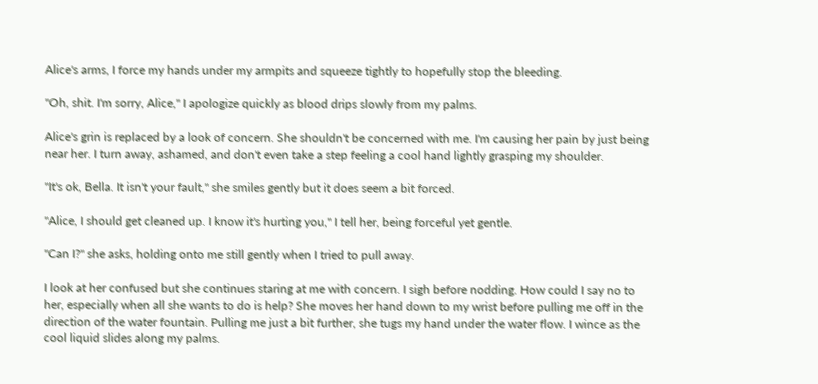Alice's arms, I force my hands under my armpits and squeeze tightly to hopefully stop the bleeding.

"Oh, shit. I'm sorry, Alice," I apologize quickly as blood drips slowly from my palms.

Alice's grin is replaced by a look of concern. She shouldn't be concerned with me. I'm causing her pain by just being near her. I turn away, ashamed, and don't even take a step feeling a cool hand lightly grasping my shoulder.

"It's ok, Bella. It isn't your fault," she smiles gently but it does seem a bit forced.

"Alice, I should get cleaned up. I know it's hurting you," I tell her, being forceful yet gentle.

"Can I?" she asks, holding onto me still gently when I tried to pull away.

I look at her confused but she continues staring at me with concern. I sigh before nodding. How could I say no to her, especially when all she wants to do is help? She moves her hand down to my wrist before pulling me off in the direction of the water fountain. Pulling me just a bit further, she tugs my hand under the water flow. I wince as the cool liquid slides along my palms.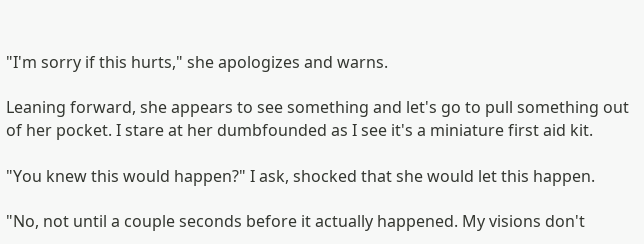"I'm sorry if this hurts," she apologizes and warns.

Leaning forward, she appears to see something and let's go to pull something out of her pocket. I stare at her dumbfounded as I see it's a miniature first aid kit.

"You knew this would happen?" I ask, shocked that she would let this happen.

"No, not until a couple seconds before it actually happened. My visions don't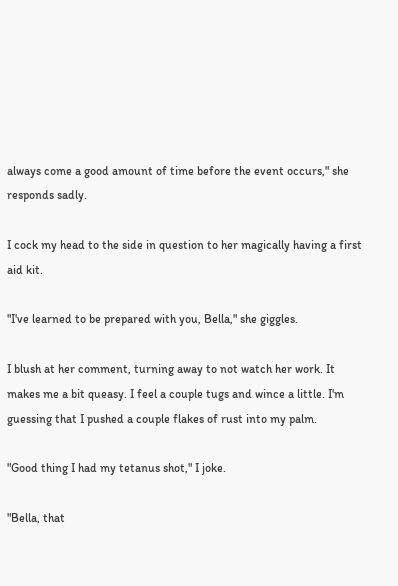always come a good amount of time before the event occurs," she responds sadly.

I cock my head to the side in question to her magically having a first aid kit.

"I've learned to be prepared with you, Bella," she giggles.

I blush at her comment, turning away to not watch her work. It makes me a bit queasy. I feel a couple tugs and wince a little. I'm guessing that I pushed a couple flakes of rust into my palm.

"Good thing I had my tetanus shot," I joke.

"Bella, that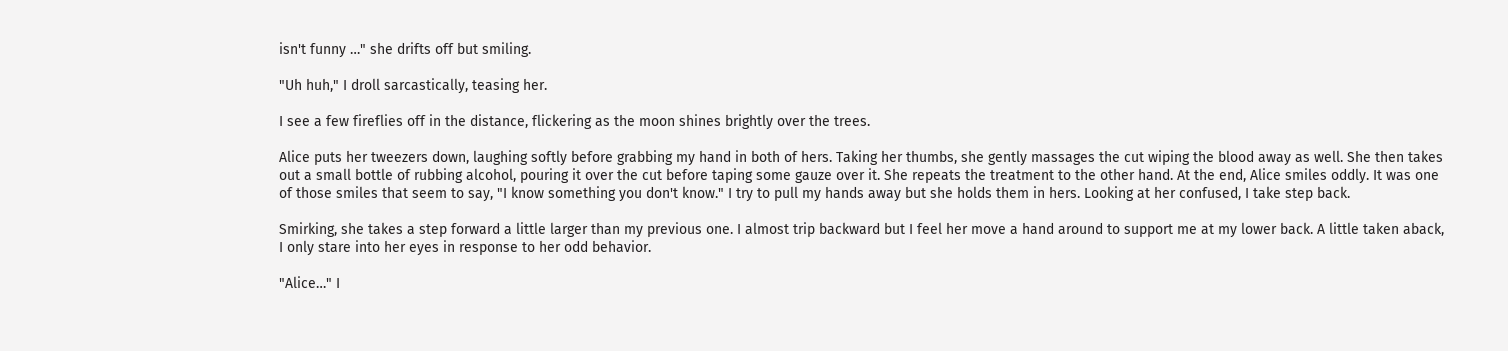isn't funny …" she drifts off but smiling.

"Uh huh," I droll sarcastically, teasing her.

I see a few fireflies off in the distance, flickering as the moon shines brightly over the trees.

Alice puts her tweezers down, laughing softly before grabbing my hand in both of hers. Taking her thumbs, she gently massages the cut wiping the blood away as well. She then takes out a small bottle of rubbing alcohol, pouring it over the cut before taping some gauze over it. She repeats the treatment to the other hand. At the end, Alice smiles oddly. It was one of those smiles that seem to say, "I know something you don't know." I try to pull my hands away but she holds them in hers. Looking at her confused, I take step back.

Smirking, she takes a step forward a little larger than my previous one. I almost trip backward but I feel her move a hand around to support me at my lower back. A little taken aback, I only stare into her eyes in response to her odd behavior.

"Alice…" I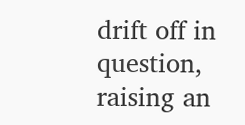drift off in question, raising an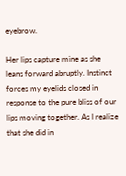eyebrow.

Her lips capture mine as she leans forward abruptly. Instinct forces my eyelids closed in response to the pure bliss of our lips moving together. As I realize that she did in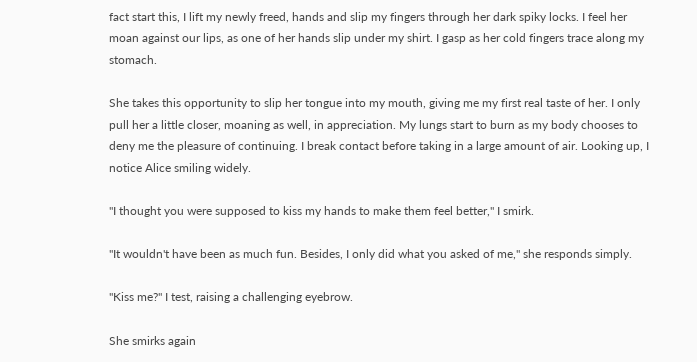fact start this, I lift my newly freed, hands and slip my fingers through her dark spiky locks. I feel her moan against our lips, as one of her hands slip under my shirt. I gasp as her cold fingers trace along my stomach.

She takes this opportunity to slip her tongue into my mouth, giving me my first real taste of her. I only pull her a little closer, moaning as well, in appreciation. My lungs start to burn as my body chooses to deny me the pleasure of continuing. I break contact before taking in a large amount of air. Looking up, I notice Alice smiling widely.

"I thought you were supposed to kiss my hands to make them feel better," I smirk.

"It wouldn't have been as much fun. Besides, I only did what you asked of me," she responds simply.

"Kiss me?" I test, raising a challenging eyebrow.

She smirks again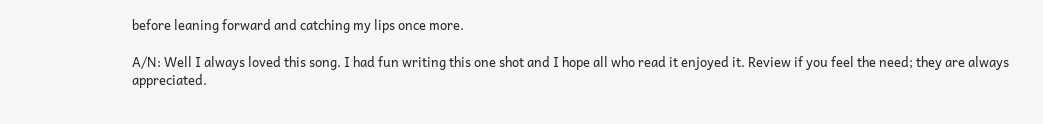before leaning forward and catching my lips once more.

A/N: Well I always loved this song. I had fun writing this one shot and I hope all who read it enjoyed it. Review if you feel the need; they are always appreciated.